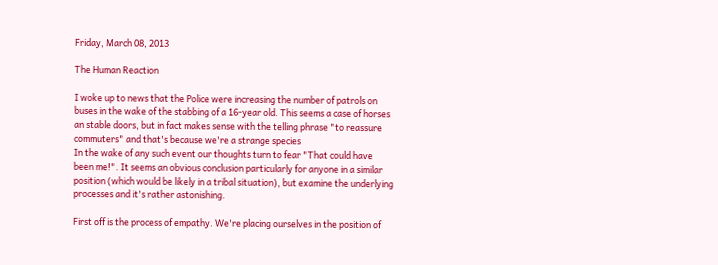Friday, March 08, 2013

The Human Reaction

I woke up to news that the Police were increasing the number of patrols on buses in the wake of the stabbing of a 16-year old. This seems a case of horses an stable doors, but in fact makes sense with the telling phrase "to reassure commuters" and that's because we're a strange species
In the wake of any such event our thoughts turn to fear "That could have been me!". It seems an obvious conclusion particularly for anyone in a similar position (which would be likely in a tribal situation), but examine the underlying processes and it's rather astonishing.

First off is the process of empathy. We're placing ourselves in the position of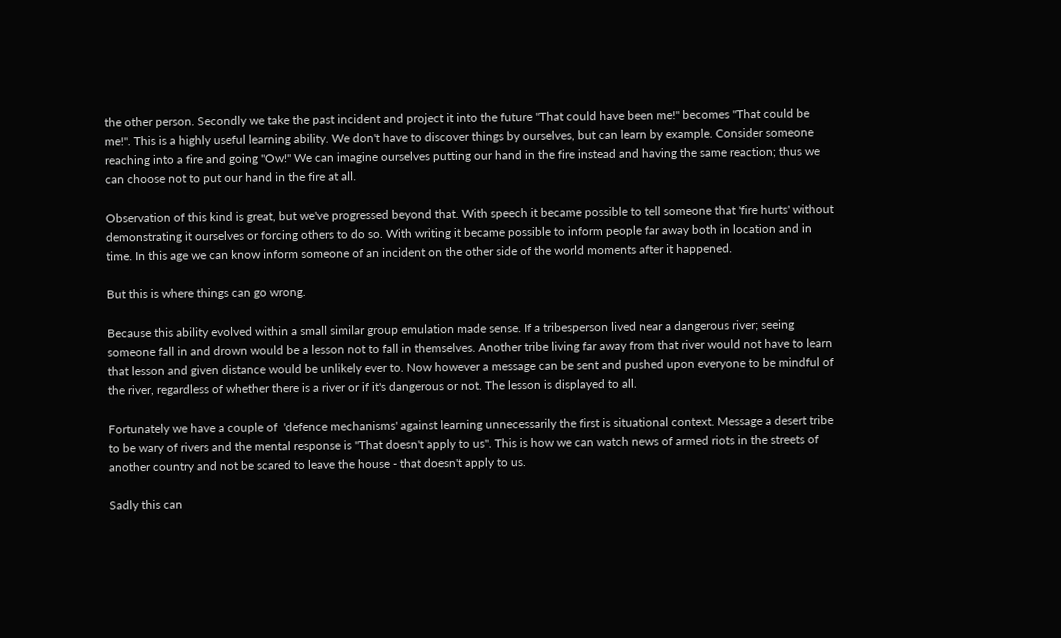the other person. Secondly we take the past incident and project it into the future "That could have been me!" becomes "That could be me!". This is a highly useful learning ability. We don't have to discover things by ourselves, but can learn by example. Consider someone reaching into a fire and going "Ow!" We can imagine ourselves putting our hand in the fire instead and having the same reaction; thus we can choose not to put our hand in the fire at all.

Observation of this kind is great, but we've progressed beyond that. With speech it became possible to tell someone that 'fire hurts' without demonstrating it ourselves or forcing others to do so. With writing it became possible to inform people far away both in location and in time. In this age we can know inform someone of an incident on the other side of the world moments after it happened.

But this is where things can go wrong.

Because this ability evolved within a small similar group emulation made sense. If a tribesperson lived near a dangerous river; seeing someone fall in and drown would be a lesson not to fall in themselves. Another tribe living far away from that river would not have to learn that lesson and given distance would be unlikely ever to. Now however a message can be sent and pushed upon everyone to be mindful of the river, regardless of whether there is a river or if it's dangerous or not. The lesson is displayed to all.

Fortunately we have a couple of  'defence mechanisms' against learning unnecessarily the first is situational context. Message a desert tribe to be wary of rivers and the mental response is "That doesn't apply to us". This is how we can watch news of armed riots in the streets of another country and not be scared to leave the house - that doesn't apply to us.

Sadly this can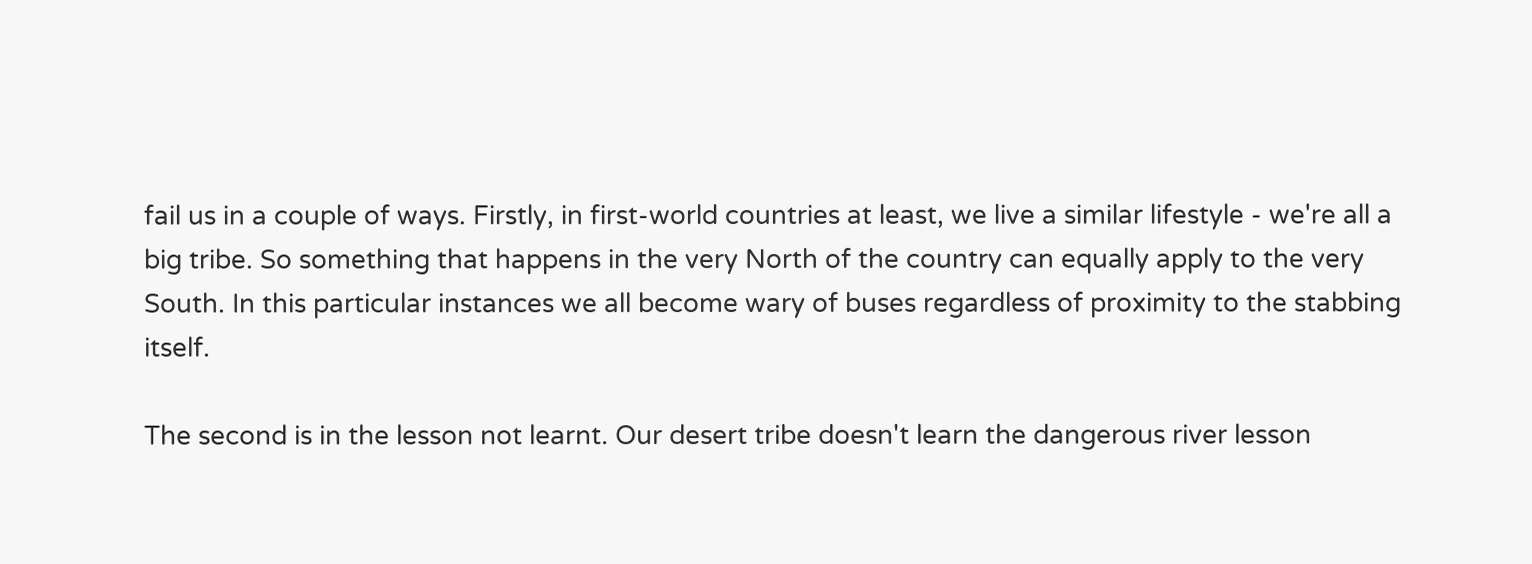fail us in a couple of ways. Firstly, in first-world countries at least, we live a similar lifestyle - we're all a big tribe. So something that happens in the very North of the country can equally apply to the very South. In this particular instances we all become wary of buses regardless of proximity to the stabbing itself.

The second is in the lesson not learnt. Our desert tribe doesn't learn the dangerous river lesson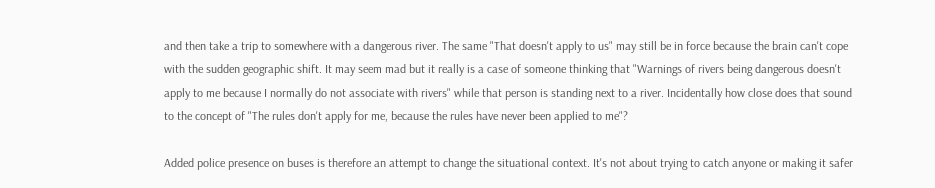and then take a trip to somewhere with a dangerous river. The same "That doesn't apply to us" may still be in force because the brain can't cope with the sudden geographic shift. It may seem mad but it really is a case of someone thinking that "Warnings of rivers being dangerous doesn't apply to me because I normally do not associate with rivers" while that person is standing next to a river. Incidentally how close does that sound to the concept of "The rules don't apply for me, because the rules have never been applied to me"?

Added police presence on buses is therefore an attempt to change the situational context. It's not about trying to catch anyone or making it safer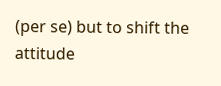(per se) but to shift the attitude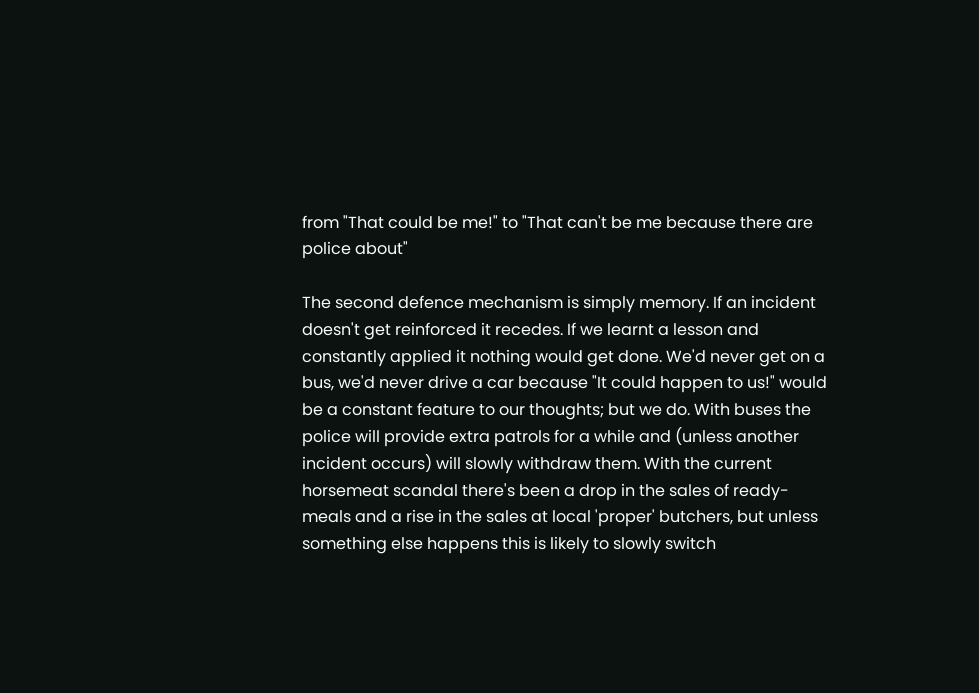from "That could be me!" to "That can't be me because there are police about"

The second defence mechanism is simply memory. If an incident doesn't get reinforced it recedes. If we learnt a lesson and constantly applied it nothing would get done. We'd never get on a bus, we'd never drive a car because "It could happen to us!" would be a constant feature to our thoughts; but we do. With buses the police will provide extra patrols for a while and (unless another incident occurs) will slowly withdraw them. With the current horsemeat scandal there's been a drop in the sales of ready-meals and a rise in the sales at local 'proper' butchers, but unless something else happens this is likely to slowly switch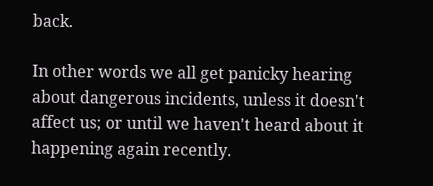back.

In other words we all get panicky hearing about dangerous incidents, unless it doesn't affect us; or until we haven't heard about it happening again recently.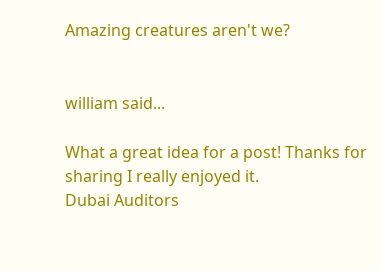Amazing creatures aren't we?


william said...

What a great idea for a post! Thanks for sharing I really enjoyed it.
Dubai Auditors